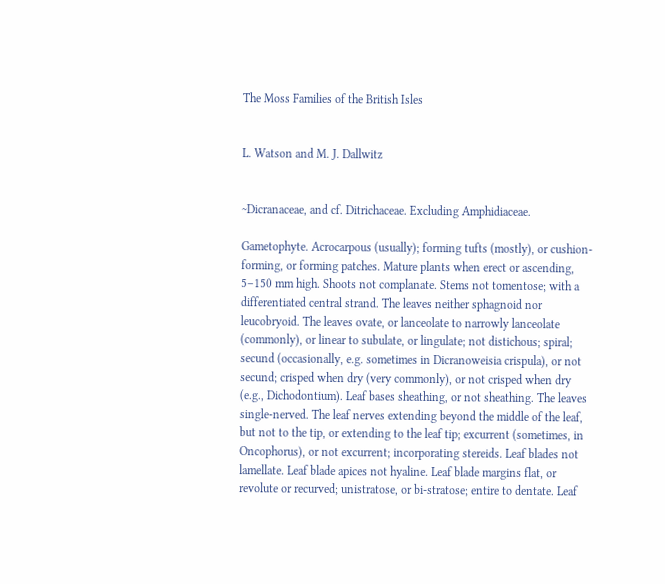The Moss Families of the British Isles


L. Watson and M. J. Dallwitz


~Dicranaceae, and cf. Ditrichaceae. Excluding Amphidiaceae.

Gametophyte. Acrocarpous (usually); forming tufts (mostly), or cushion-forming, or forming patches. Mature plants when erect or ascending, 5–150 mm high. Shoots not complanate. Stems not tomentose; with a differentiated central strand. The leaves neither sphagnoid nor leucobryoid. The leaves ovate, or lanceolate to narrowly lanceolate (commonly), or linear to subulate, or lingulate; not distichous; spiral; secund (occasionally, e.g. sometimes in Dicranoweisia crispula), or not secund; crisped when dry (very commonly), or not crisped when dry (e.g., Dichodontium). Leaf bases sheathing, or not sheathing. The leaves single-nerved. The leaf nerves extending beyond the middle of the leaf, but not to the tip, or extending to the leaf tip; excurrent (sometimes, in Oncophorus), or not excurrent; incorporating stereids. Leaf blades not lamellate. Leaf blade apices not hyaline. Leaf blade margins flat, or revolute or recurved; unistratose, or bi-stratose; entire to dentate. Leaf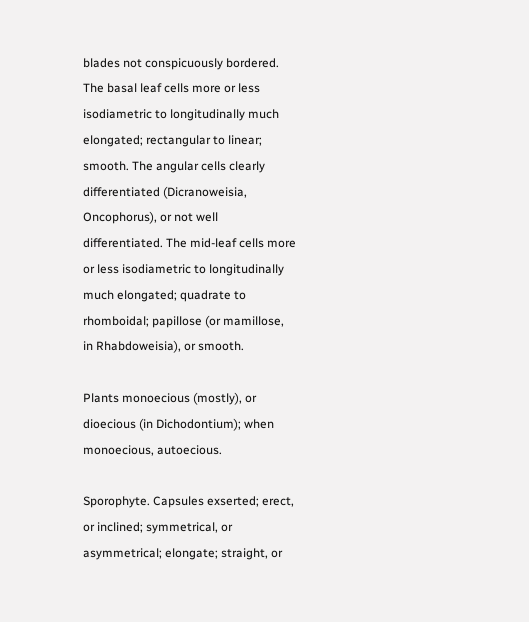blades not conspicuously bordered. The basal leaf cells more or less isodiametric to longitudinally much elongated; rectangular to linear; smooth. The angular cells clearly differentiated (Dicranoweisia, Oncophorus), or not well differentiated. The mid-leaf cells more or less isodiametric to longitudinally much elongated; quadrate to rhomboidal; papillose (or mamillose, in Rhabdoweisia), or smooth.

Plants monoecious (mostly), or dioecious (in Dichodontium); when monoecious, autoecious.

Sporophyte. Capsules exserted; erect, or inclined; symmetrical, or asymmetrical; elongate; straight, or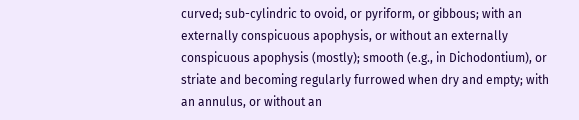curved; sub-cylindric to ovoid, or pyriform, or gibbous; with an externally conspicuous apophysis, or without an externally conspicuous apophysis (mostly); smooth (e.g., in Dichodontium), or striate and becoming regularly furrowed when dry and empty; with an annulus, or without an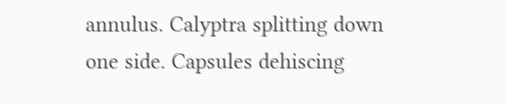annulus. Calyptra splitting down one side. Capsules dehiscing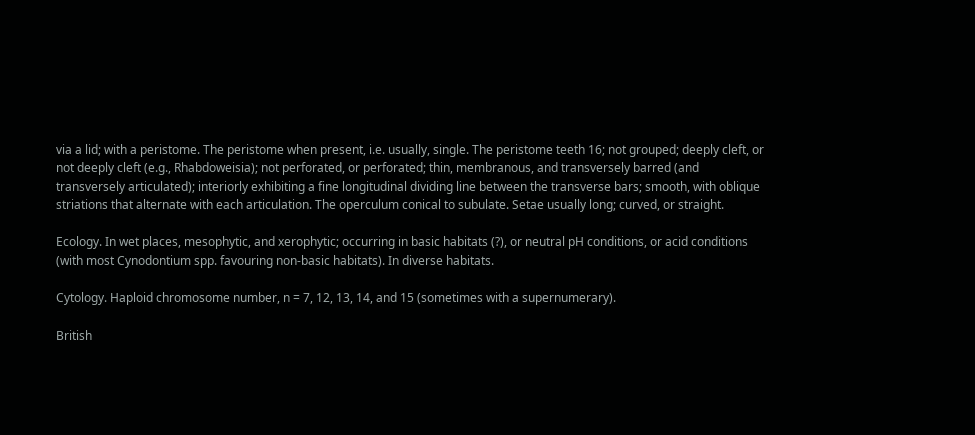via a lid; with a peristome. The peristome when present, i.e. usually, single. The peristome teeth 16; not grouped; deeply cleft, or not deeply cleft (e.g., Rhabdoweisia); not perforated, or perforated; thin, membranous, and transversely barred (and transversely articulated); interiorly exhibiting a fine longitudinal dividing line between the transverse bars; smooth, with oblique striations that alternate with each articulation. The operculum conical to subulate. Setae usually long; curved, or straight.

Ecology. In wet places, mesophytic, and xerophytic; occurring in basic habitats (?), or neutral pH conditions, or acid conditions (with most Cynodontium spp. favouring non-basic habitats). In diverse habitats.

Cytology. Haploid chromosome number, n = 7, 12, 13, 14, and 15 (sometimes with a supernumerary).

British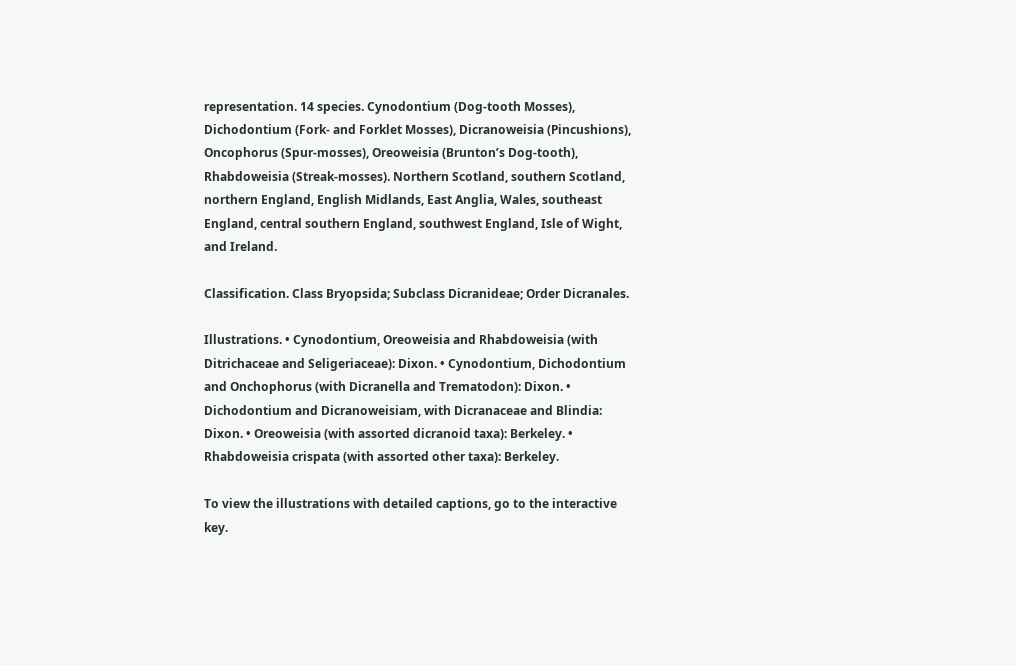representation. 14 species. Cynodontium (Dog-tooth Mosses), Dichodontium (Fork- and Forklet Mosses), Dicranoweisia (Pincushions), Oncophorus (Spur-mosses), Oreoweisia (Brunton’s Dog-tooth), Rhabdoweisia (Streak-mosses). Northern Scotland, southern Scotland, northern England, English Midlands, East Anglia, Wales, southeast England, central southern England, southwest England, Isle of Wight, and Ireland.

Classification. Class Bryopsida; Subclass Dicranideae; Order Dicranales.

Illustrations. • Cynodontium, Oreoweisia and Rhabdoweisia (with Ditrichaceae and Seligeriaceae): Dixon. • Cynodontium, Dichodontium and Onchophorus (with Dicranella and Trematodon): Dixon. • Dichodontium and Dicranoweisiam, with Dicranaceae and Blindia: Dixon. • Oreoweisia (with assorted dicranoid taxa): Berkeley. • Rhabdoweisia crispata (with assorted other taxa): Berkeley.

To view the illustrations with detailed captions, go to the interactive key.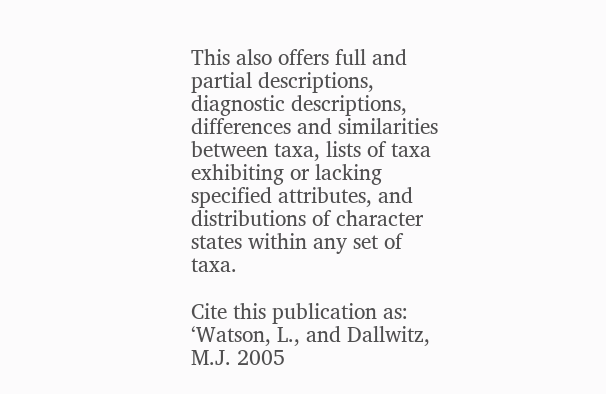This also offers full and partial descriptions, diagnostic descriptions, differences and similarities between taxa, lists of taxa exhibiting or lacking specified attributes, and distributions of character states within any set of taxa.

Cite this publication as: ‘Watson, L., and Dallwitz, M.J. 2005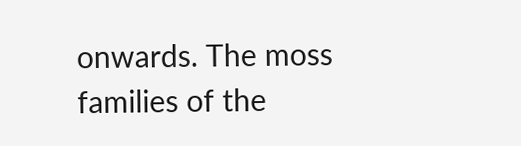onwards. The moss families of the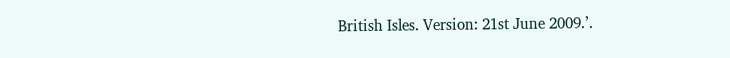British Isles. Version: 21st June 2009.’.